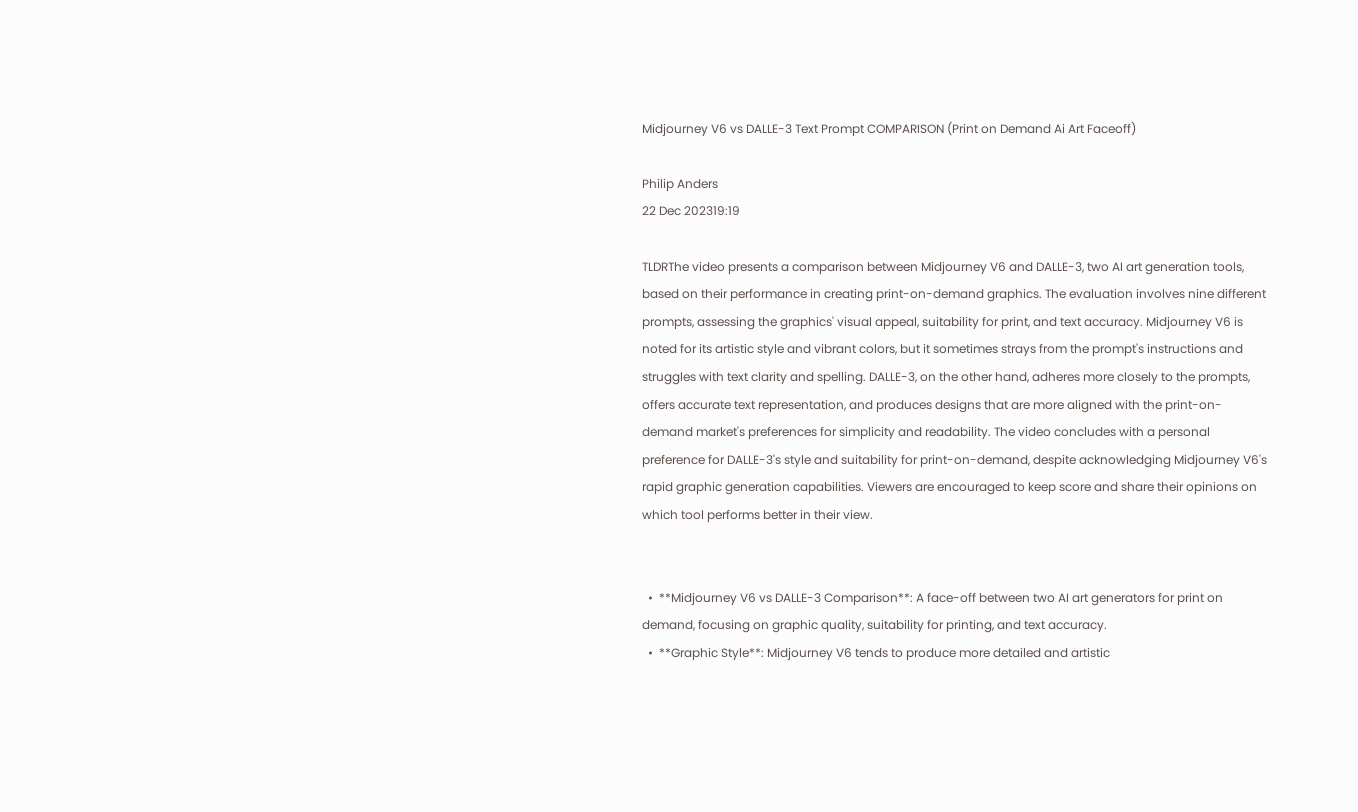Midjourney V6 vs DALLE-3 Text Prompt COMPARISON (Print on Demand Ai Art Faceoff)

Philip Anders
22 Dec 202319:19

TLDRThe video presents a comparison between Midjourney V6 and DALLE-3, two AI art generation tools, based on their performance in creating print-on-demand graphics. The evaluation involves nine different prompts, assessing the graphics' visual appeal, suitability for print, and text accuracy. Midjourney V6 is noted for its artistic style and vibrant colors, but it sometimes strays from the prompt's instructions and struggles with text clarity and spelling. DALLE-3, on the other hand, adheres more closely to the prompts, offers accurate text representation, and produces designs that are more aligned with the print-on-demand market's preferences for simplicity and readability. The video concludes with a personal preference for DALLE-3's style and suitability for print-on-demand, despite acknowledging Midjourney V6's rapid graphic generation capabilities. Viewers are encouraged to keep score and share their opinions on which tool performs better in their view.


  •  **Midjourney V6 vs DALLE-3 Comparison**: A face-off between two AI art generators for print on demand, focusing on graphic quality, suitability for printing, and text accuracy.
  •  **Graphic Style**: Midjourney V6 tends to produce more detailed and artistic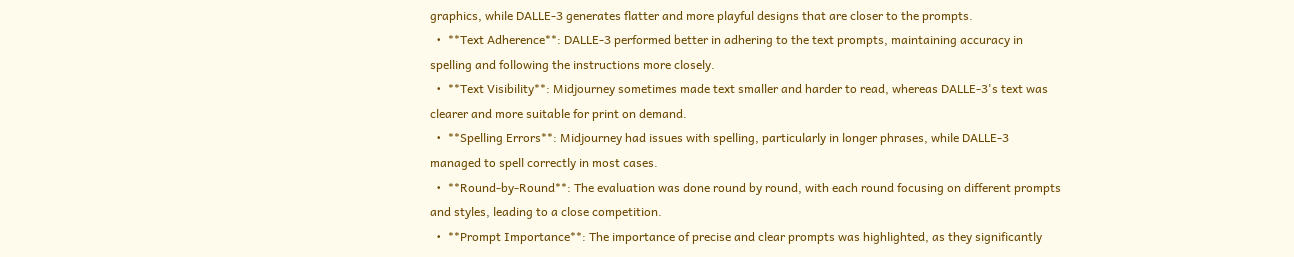graphics, while DALLE-3 generates flatter and more playful designs that are closer to the prompts.
  •  **Text Adherence**: DALLE-3 performed better in adhering to the text prompts, maintaining accuracy in spelling and following the instructions more closely.
  •  **Text Visibility**: Midjourney sometimes made text smaller and harder to read, whereas DALLE-3's text was clearer and more suitable for print on demand.
  •  **Spelling Errors**: Midjourney had issues with spelling, particularly in longer phrases, while DALLE-3 managed to spell correctly in most cases.
  •  **Round-by-Round**: The evaluation was done round by round, with each round focusing on different prompts and styles, leading to a close competition.
  •  **Prompt Importance**: The importance of precise and clear prompts was highlighted, as they significantly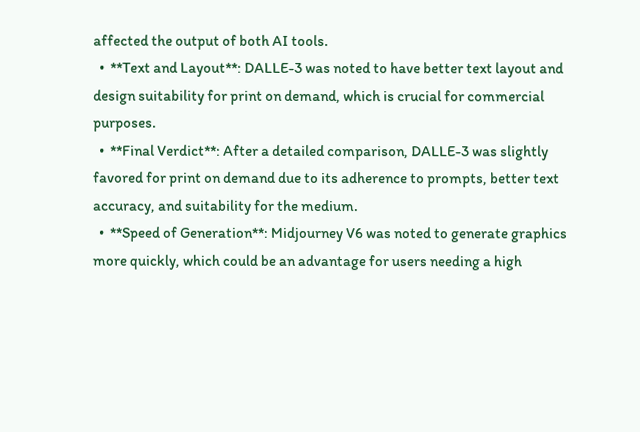affected the output of both AI tools.
  •  **Text and Layout**: DALLE-3 was noted to have better text layout and design suitability for print on demand, which is crucial for commercial purposes.
  •  **Final Verdict**: After a detailed comparison, DALLE-3 was slightly favored for print on demand due to its adherence to prompts, better text accuracy, and suitability for the medium.
  •  **Speed of Generation**: Midjourney V6 was noted to generate graphics more quickly, which could be an advantage for users needing a high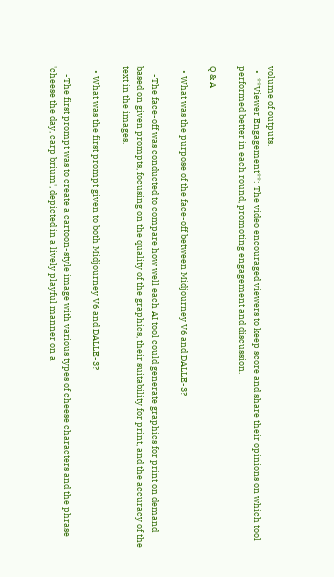volume of outputs.
  •  **Viewer Engagement**: The video encouraged viewers to keep score and share their opinions on which tool performed better in each round, promoting engagement and discussion.

Q & A

  • What was the purpose of the face-off between Midjourney V6 and DALLE-3?

    -The face-off was conducted to compare how well each AI tool could generate graphics for print on demand based on given prompts, focusing on the quality of the graphics, their suitability for print, and the accuracy of the text in the images.

  • What was the first prompt given to both Midjourney V6 and DALLE-3?

    -The first prompt was to create a cartoon-style image with various types of cheese characters and the phrase 'cheese the day, carp brium', depicted in a lively playful manner on a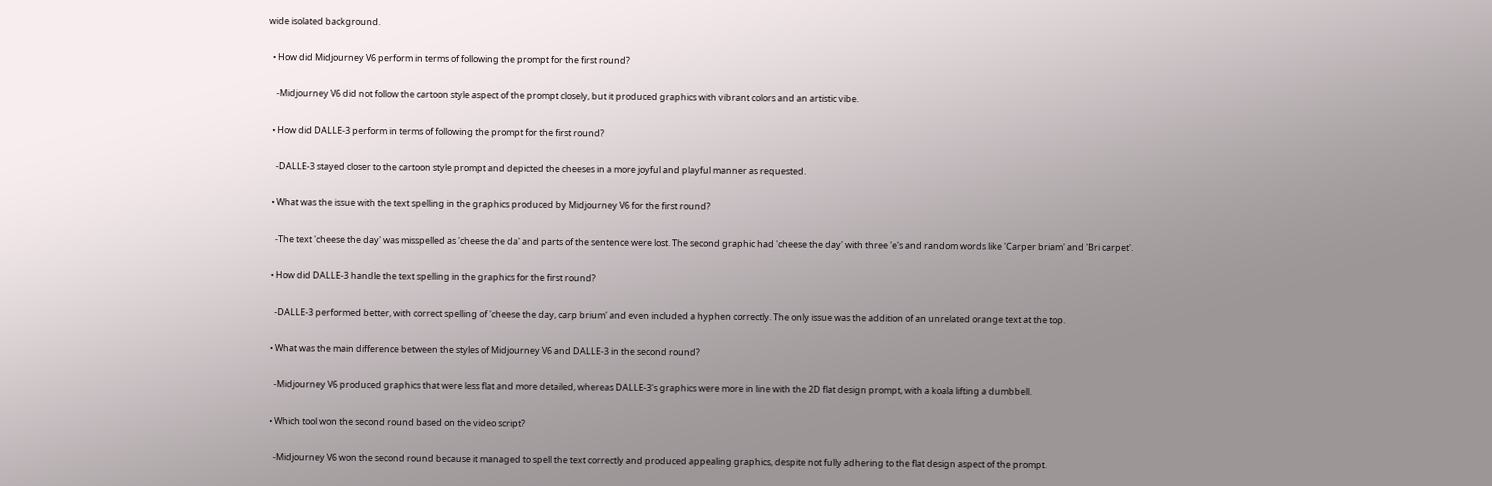wide isolated background.

  • How did Midjourney V6 perform in terms of following the prompt for the first round?

    -Midjourney V6 did not follow the cartoon style aspect of the prompt closely, but it produced graphics with vibrant colors and an artistic vibe.

  • How did DALLE-3 perform in terms of following the prompt for the first round?

    -DALLE-3 stayed closer to the cartoon style prompt and depicted the cheeses in a more joyful and playful manner as requested.

  • What was the issue with the text spelling in the graphics produced by Midjourney V6 for the first round?

    -The text 'cheese the day' was misspelled as 'cheese the da' and parts of the sentence were lost. The second graphic had 'cheese the day' with three 'e's and random words like 'Carper briam' and 'Bri carpet'.

  • How did DALLE-3 handle the text spelling in the graphics for the first round?

    -DALLE-3 performed better, with correct spelling of 'cheese the day, carp brium' and even included a hyphen correctly. The only issue was the addition of an unrelated orange text at the top.

  • What was the main difference between the styles of Midjourney V6 and DALLE-3 in the second round?

    -Midjourney V6 produced graphics that were less flat and more detailed, whereas DALLE-3's graphics were more in line with the 2D flat design prompt, with a koala lifting a dumbbell.

  • Which tool won the second round based on the video script?

    -Midjourney V6 won the second round because it managed to spell the text correctly and produced appealing graphics, despite not fully adhering to the flat design aspect of the prompt.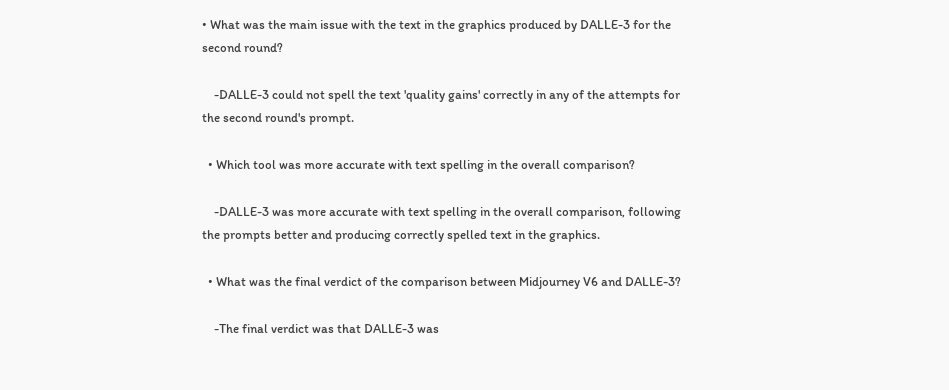• What was the main issue with the text in the graphics produced by DALLE-3 for the second round?

    -DALLE-3 could not spell the text 'quality gains' correctly in any of the attempts for the second round's prompt.

  • Which tool was more accurate with text spelling in the overall comparison?

    -DALLE-3 was more accurate with text spelling in the overall comparison, following the prompts better and producing correctly spelled text in the graphics.

  • What was the final verdict of the comparison between Midjourney V6 and DALLE-3?

    -The final verdict was that DALLE-3 was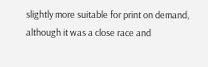slightly more suitable for print on demand, although it was a close race and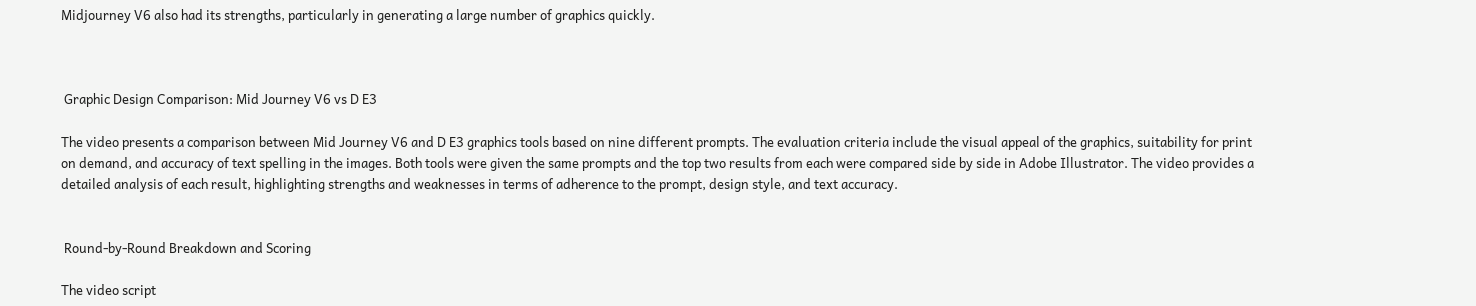Midjourney V6 also had its strengths, particularly in generating a large number of graphics quickly.



 Graphic Design Comparison: Mid Journey V6 vs D E3

The video presents a comparison between Mid Journey V6 and D E3 graphics tools based on nine different prompts. The evaluation criteria include the visual appeal of the graphics, suitability for print on demand, and accuracy of text spelling in the images. Both tools were given the same prompts and the top two results from each were compared side by side in Adobe Illustrator. The video provides a detailed analysis of each result, highlighting strengths and weaknesses in terms of adherence to the prompt, design style, and text accuracy.


 Round-by-Round Breakdown and Scoring

The video script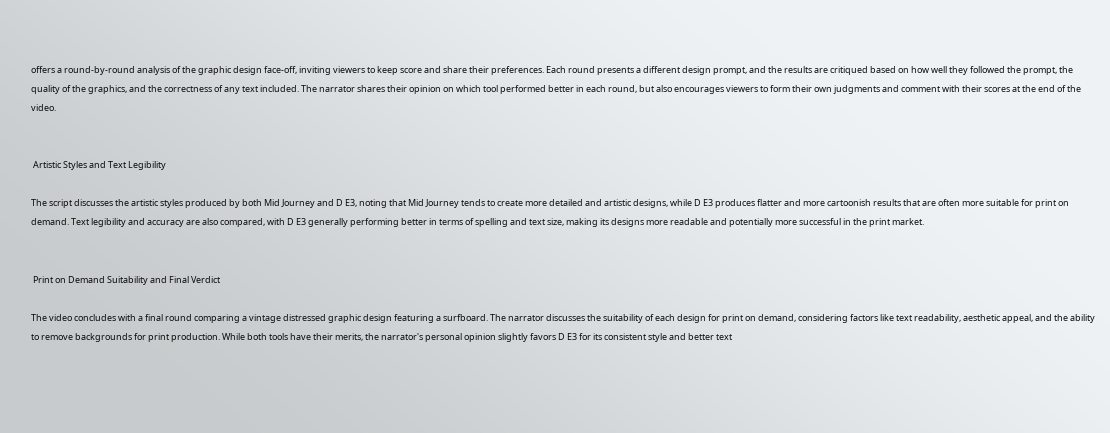offers a round-by-round analysis of the graphic design face-off, inviting viewers to keep score and share their preferences. Each round presents a different design prompt, and the results are critiqued based on how well they followed the prompt, the quality of the graphics, and the correctness of any text included. The narrator shares their opinion on which tool performed better in each round, but also encourages viewers to form their own judgments and comment with their scores at the end of the video.


 Artistic Styles and Text Legibility

The script discusses the artistic styles produced by both Mid Journey and D E3, noting that Mid Journey tends to create more detailed and artistic designs, while D E3 produces flatter and more cartoonish results that are often more suitable for print on demand. Text legibility and accuracy are also compared, with D E3 generally performing better in terms of spelling and text size, making its designs more readable and potentially more successful in the print market.


 Print on Demand Suitability and Final Verdict

The video concludes with a final round comparing a vintage distressed graphic design featuring a surfboard. The narrator discusses the suitability of each design for print on demand, considering factors like text readability, aesthetic appeal, and the ability to remove backgrounds for print production. While both tools have their merits, the narrator's personal opinion slightly favors D E3 for its consistent style and better text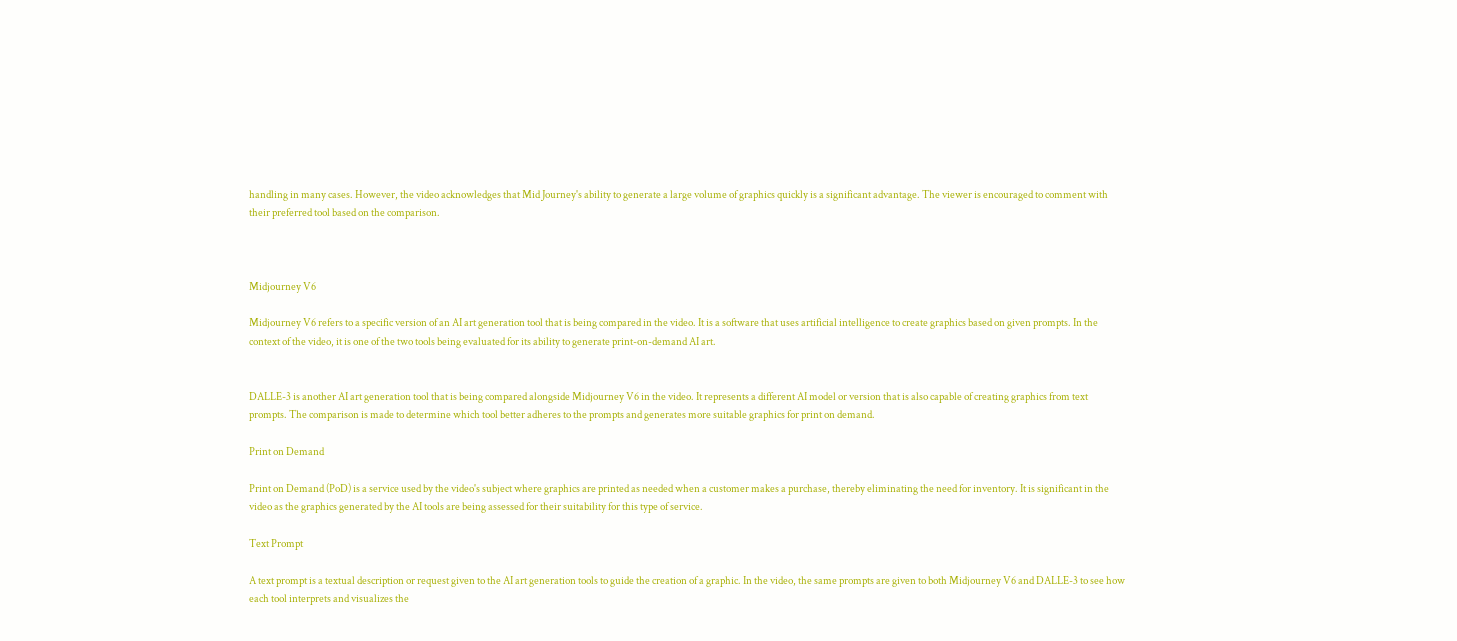handling in many cases. However, the video acknowledges that Mid Journey's ability to generate a large volume of graphics quickly is a significant advantage. The viewer is encouraged to comment with their preferred tool based on the comparison.



Midjourney V6

Midjourney V6 refers to a specific version of an AI art generation tool that is being compared in the video. It is a software that uses artificial intelligence to create graphics based on given prompts. In the context of the video, it is one of the two tools being evaluated for its ability to generate print-on-demand AI art.


DALLE-3 is another AI art generation tool that is being compared alongside Midjourney V6 in the video. It represents a different AI model or version that is also capable of creating graphics from text prompts. The comparison is made to determine which tool better adheres to the prompts and generates more suitable graphics for print on demand.

Print on Demand

Print on Demand (PoD) is a service used by the video's subject where graphics are printed as needed when a customer makes a purchase, thereby eliminating the need for inventory. It is significant in the video as the graphics generated by the AI tools are being assessed for their suitability for this type of service.

Text Prompt

A text prompt is a textual description or request given to the AI art generation tools to guide the creation of a graphic. In the video, the same prompts are given to both Midjourney V6 and DALLE-3 to see how each tool interprets and visualizes the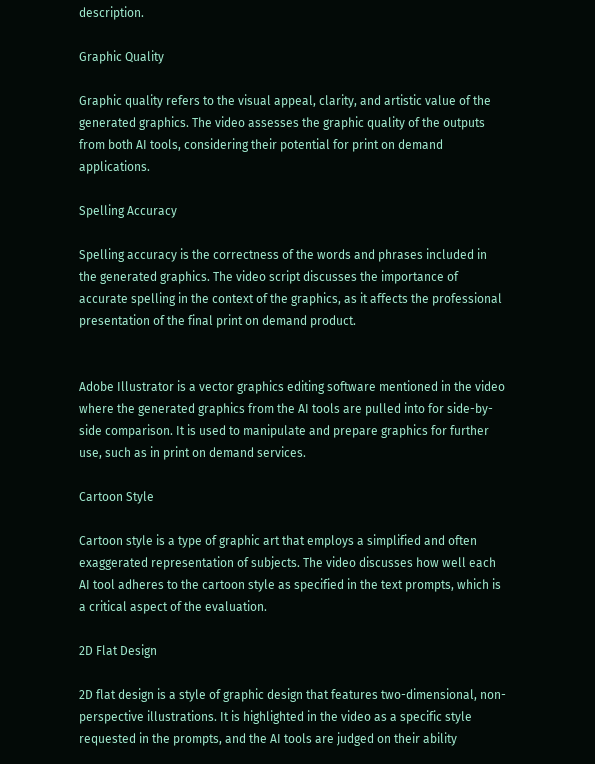description.

Graphic Quality

Graphic quality refers to the visual appeal, clarity, and artistic value of the generated graphics. The video assesses the graphic quality of the outputs from both AI tools, considering their potential for print on demand applications.

Spelling Accuracy

Spelling accuracy is the correctness of the words and phrases included in the generated graphics. The video script discusses the importance of accurate spelling in the context of the graphics, as it affects the professional presentation of the final print on demand product.


Adobe Illustrator is a vector graphics editing software mentioned in the video where the generated graphics from the AI tools are pulled into for side-by-side comparison. It is used to manipulate and prepare graphics for further use, such as in print on demand services.

Cartoon Style

Cartoon style is a type of graphic art that employs a simplified and often exaggerated representation of subjects. The video discusses how well each AI tool adheres to the cartoon style as specified in the text prompts, which is a critical aspect of the evaluation.

2D Flat Design

2D flat design is a style of graphic design that features two-dimensional, non-perspective illustrations. It is highlighted in the video as a specific style requested in the prompts, and the AI tools are judged on their ability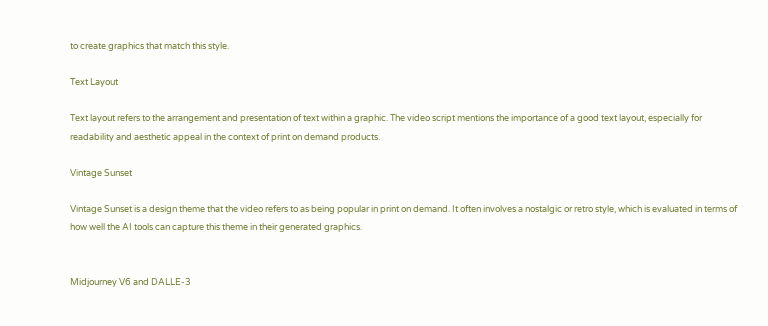to create graphics that match this style.

Text Layout

Text layout refers to the arrangement and presentation of text within a graphic. The video script mentions the importance of a good text layout, especially for readability and aesthetic appeal in the context of print on demand products.

Vintage Sunset

Vintage Sunset is a design theme that the video refers to as being popular in print on demand. It often involves a nostalgic or retro style, which is evaluated in terms of how well the AI tools can capture this theme in their generated graphics.


Midjourney V6 and DALLE-3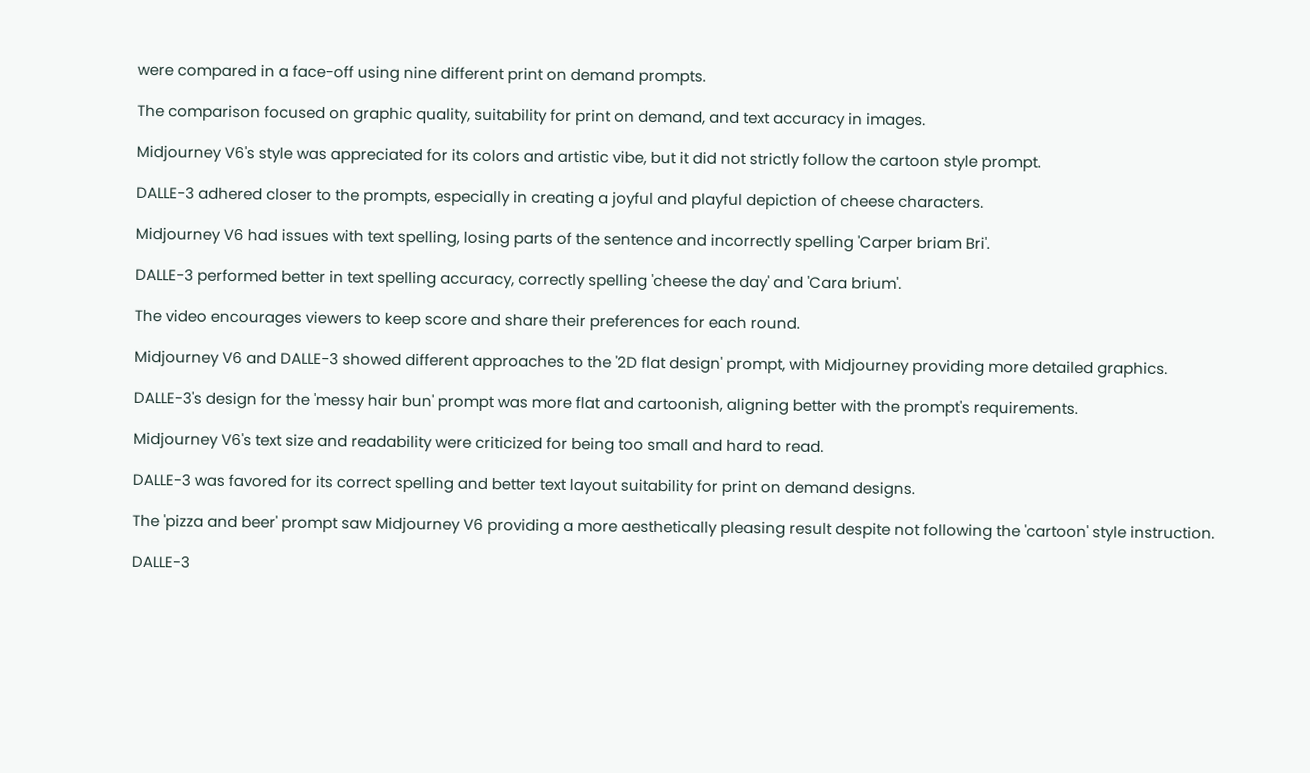were compared in a face-off using nine different print on demand prompts.

The comparison focused on graphic quality, suitability for print on demand, and text accuracy in images.

Midjourney V6's style was appreciated for its colors and artistic vibe, but it did not strictly follow the cartoon style prompt.

DALLE-3 adhered closer to the prompts, especially in creating a joyful and playful depiction of cheese characters.

Midjourney V6 had issues with text spelling, losing parts of the sentence and incorrectly spelling 'Carper briam Bri'.

DALLE-3 performed better in text spelling accuracy, correctly spelling 'cheese the day' and 'Cara brium'.

The video encourages viewers to keep score and share their preferences for each round.

Midjourney V6 and DALLE-3 showed different approaches to the '2D flat design' prompt, with Midjourney providing more detailed graphics.

DALLE-3's design for the 'messy hair bun' prompt was more flat and cartoonish, aligning better with the prompt's requirements.

Midjourney V6's text size and readability were criticized for being too small and hard to read.

DALLE-3 was favored for its correct spelling and better text layout suitability for print on demand designs.

The 'pizza and beer' prompt saw Midjourney V6 providing a more aesthetically pleasing result despite not following the 'cartoon' style instruction.

DALLE-3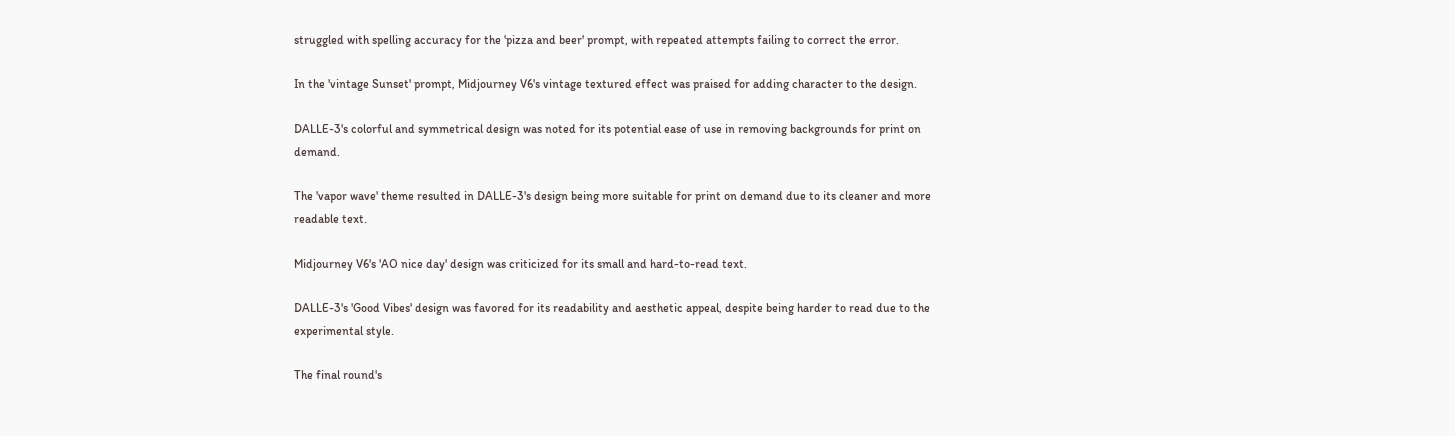struggled with spelling accuracy for the 'pizza and beer' prompt, with repeated attempts failing to correct the error.

In the 'vintage Sunset' prompt, Midjourney V6's vintage textured effect was praised for adding character to the design.

DALLE-3's colorful and symmetrical design was noted for its potential ease of use in removing backgrounds for print on demand.

The 'vapor wave' theme resulted in DALLE-3's design being more suitable for print on demand due to its cleaner and more readable text.

Midjourney V6's 'AO nice day' design was criticized for its small and hard-to-read text.

DALLE-3's 'Good Vibes' design was favored for its readability and aesthetic appeal, despite being harder to read due to the experimental style.

The final round's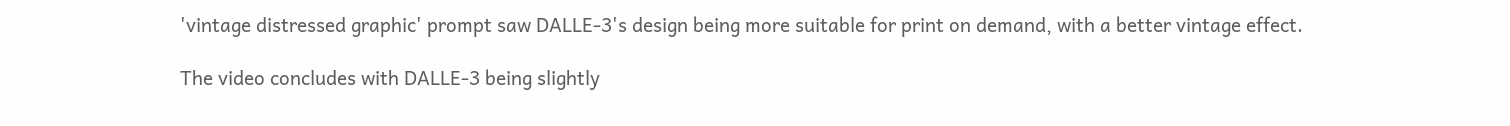'vintage distressed graphic' prompt saw DALLE-3's design being more suitable for print on demand, with a better vintage effect.

The video concludes with DALLE-3 being slightly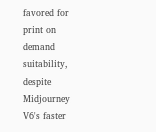favored for print on demand suitability, despite Midjourney V6's faster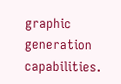graphic generation capabilities.